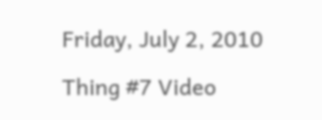Friday, July 2, 2010

Thing #7 Video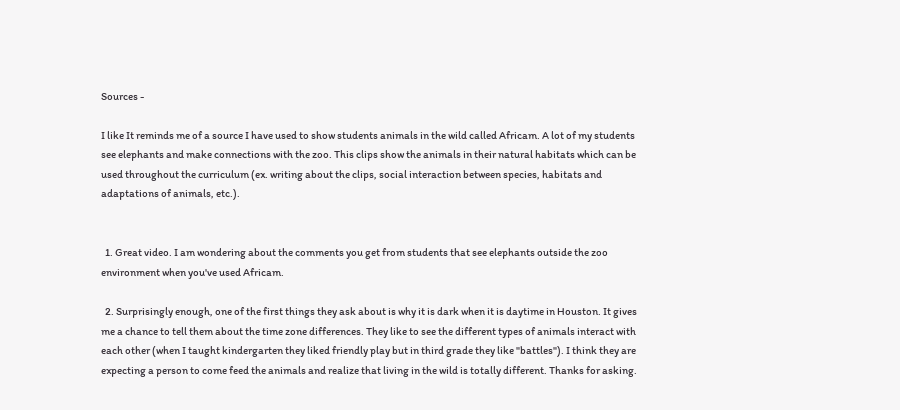Sources -

I like It reminds me of a source I have used to show students animals in the wild called Africam. A lot of my students see elephants and make connections with the zoo. This clips show the animals in their natural habitats which can be used throughout the curriculum (ex. writing about the clips, social interaction between species, habitats and adaptations of animals, etc.).


  1. Great video. I am wondering about the comments you get from students that see elephants outside the zoo environment when you've used Africam.

  2. Surprisingly enough, one of the first things they ask about is why it is dark when it is daytime in Houston. It gives me a chance to tell them about the time zone differences. They like to see the different types of animals interact with each other (when I taught kindergarten they liked friendly play but in third grade they like "battles"). I think they are expecting a person to come feed the animals and realize that living in the wild is totally different. Thanks for asking.